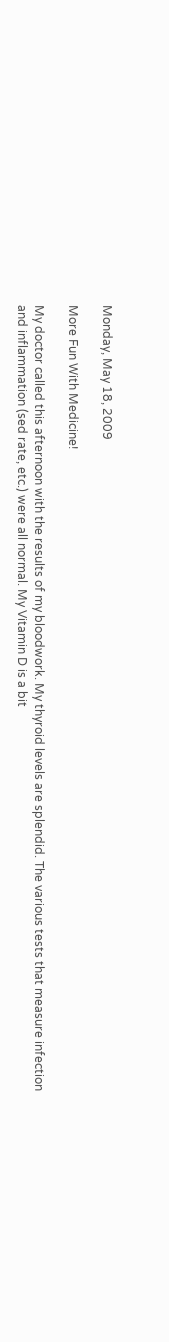Monday, May 18, 2009

More Fun With Medicine!

My doctor called this afternoon with the results of my bloodwork. My thyroid levels are splendid. The various tests that measure infection and inflammation (sed rate, etc.) were all normal. My Vitamin D is a bit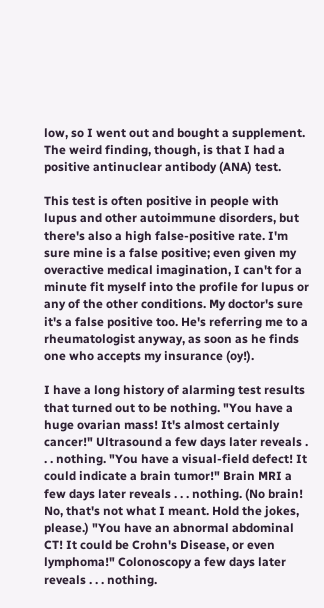low, so I went out and bought a supplement. The weird finding, though, is that I had a positive antinuclear antibody (ANA) test.

This test is often positive in people with lupus and other autoimmune disorders, but there's also a high false-positive rate. I'm sure mine is a false positive; even given my overactive medical imagination, I can't for a minute fit myself into the profile for lupus or any of the other conditions. My doctor's sure it's a false positive too. He's referring me to a rheumatologist anyway, as soon as he finds one who accepts my insurance (oy!).

I have a long history of alarming test results that turned out to be nothing. "You have a huge ovarian mass! It's almost certainly cancer!" Ultrasound a few days later reveals . . . nothing. "You have a visual-field defect! It could indicate a brain tumor!" Brain MRI a few days later reveals . . . nothing. (No brain! No, that's not what I meant. Hold the jokes, please.) "You have an abnormal abdominal CT! It could be Crohn's Disease, or even lymphoma!" Colonoscopy a few days later reveals . . . nothing.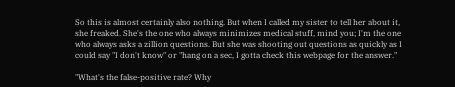So this is almost certainly also nothing. But when I called my sister to tell her about it, she freaked. She's the one who always minimizes medical stuff, mind you; I'm the one who always asks a zillion questions. But she was shooting out questions as quickly as I could say "I don't know" or "hang on a sec, I gotta check this webpage for the answer."

"What's the false-positive rate? Why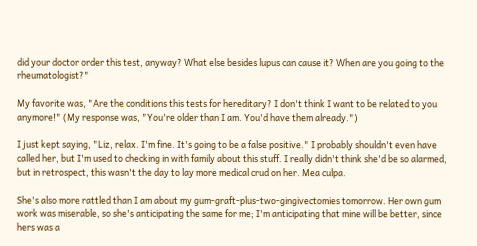did your doctor order this test, anyway? What else besides lupus can cause it? When are you going to the rheumatologist?"

My favorite was, "Are the conditions this tests for hereditary? I don't think I want to be related to you anymore!" (My response was, "You're older than I am. You'd have them already.")

I just kept saying, "Liz, relax. I'm fine. It's going to be a false positive." I probably shouldn't even have called her, but I'm used to checking in with family about this stuff. I really didn't think she'd be so alarmed, but in retrospect, this wasn't the day to lay more medical crud on her. Mea culpa.

She's also more rattled than I am about my gum-graft-plus-two-gingivectomies tomorrow. Her own gum work was miserable, so she's anticipating the same for me; I'm anticipating that mine will be better, since hers was a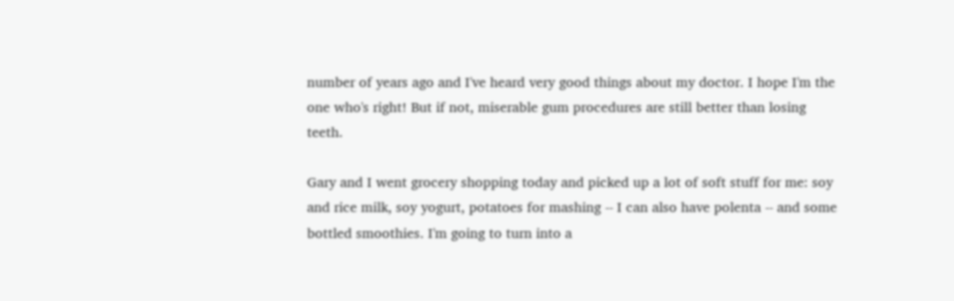number of years ago and I've heard very good things about my doctor. I hope I'm the one who's right! But if not, miserable gum procedures are still better than losing teeth.

Gary and I went grocery shopping today and picked up a lot of soft stuff for me: soy and rice milk, soy yogurt, potatoes for mashing -- I can also have polenta -- and some bottled smoothies. I'm going to turn into a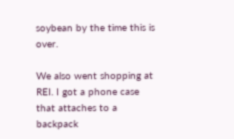soybean by the time this is over.

We also went shopping at REI. I got a phone case that attaches to a backpack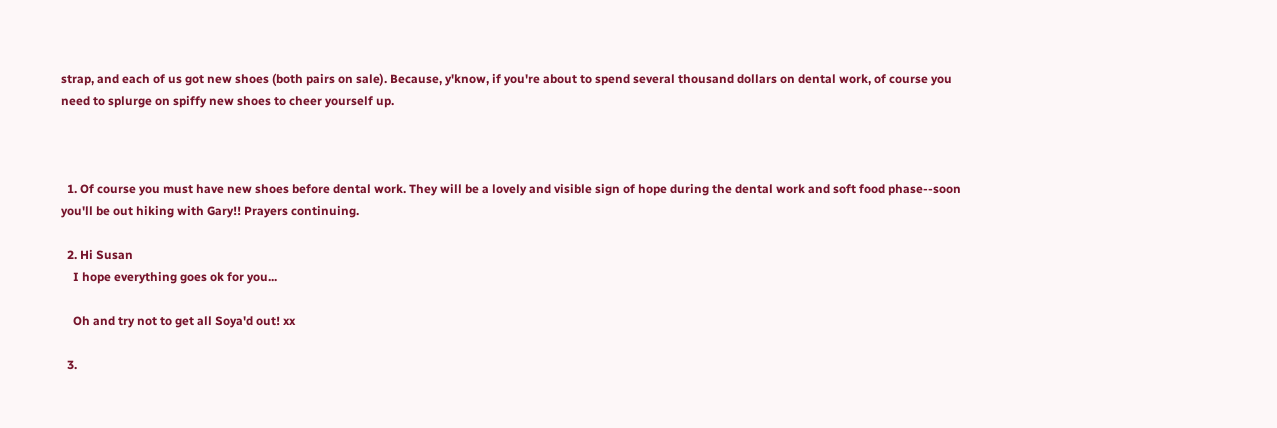strap, and each of us got new shoes (both pairs on sale). Because, y'know, if you're about to spend several thousand dollars on dental work, of course you need to splurge on spiffy new shoes to cheer yourself up.



  1. Of course you must have new shoes before dental work. They will be a lovely and visible sign of hope during the dental work and soft food phase--soon you'll be out hiking with Gary!! Prayers continuing.

  2. Hi Susan
    I hope everything goes ok for you...

    Oh and try not to get all Soya'd out! xx

  3.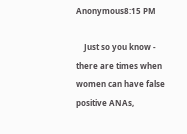Anonymous8:15 PM

    Just so you know - there are times when women can have false positive ANAs,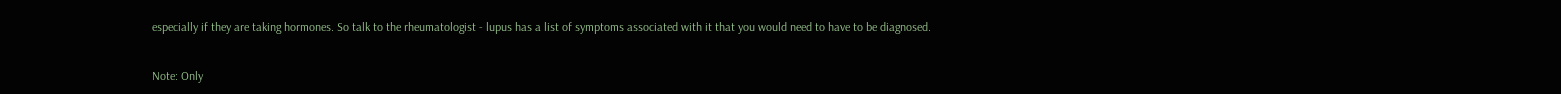especially if they are taking hormones. So talk to the rheumatologist - lupus has a list of symptoms associated with it that you would need to have to be diagnosed.


Note: Only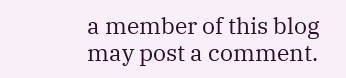a member of this blog may post a comment.